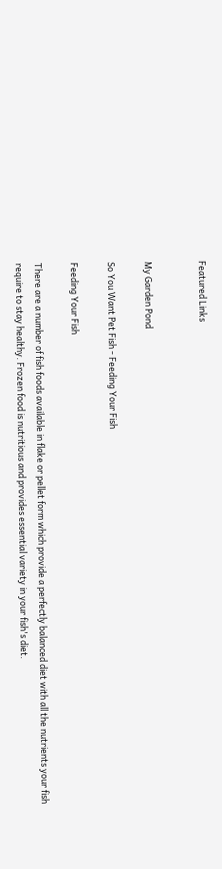Featured Links


My Garden Pond

So You Want Pet Fish - Feeding Your Fish

Feeding Your Fish

There are a number of fish foods available in flake or pellet form which provide a perfectly balanced diet with all the nutrients your fish require to stay healthy. Frozen food is nutritious and provides essential variety in your fish's diet.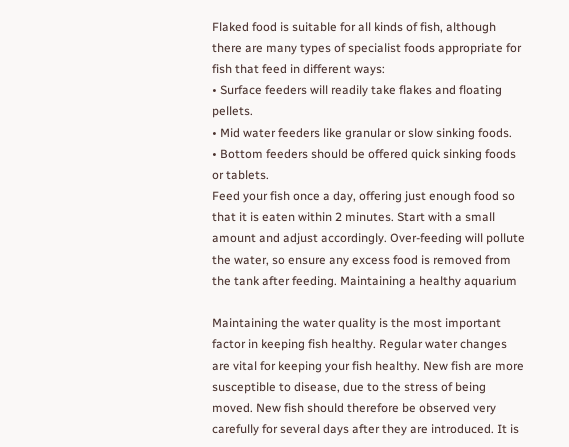Flaked food is suitable for all kinds of fish, although there are many types of specialist foods appropriate for fish that feed in different ways:
• Surface feeders will readily take flakes and floating pellets.
• Mid water feeders like granular or slow sinking foods.
• Bottom feeders should be offered quick sinking foods or tablets.
Feed your fish once a day, offering just enough food so that it is eaten within 2 minutes. Start with a small amount and adjust accordingly. Over-feeding will pollute the water, so ensure any excess food is removed from the tank after feeding. Maintaining a healthy aquarium

Maintaining the water quality is the most important factor in keeping fish healthy. Regular water changes are vital for keeping your fish healthy. New fish are more susceptible to disease, due to the stress of being moved. New fish should therefore be observed very carefully for several days after they are introduced. It is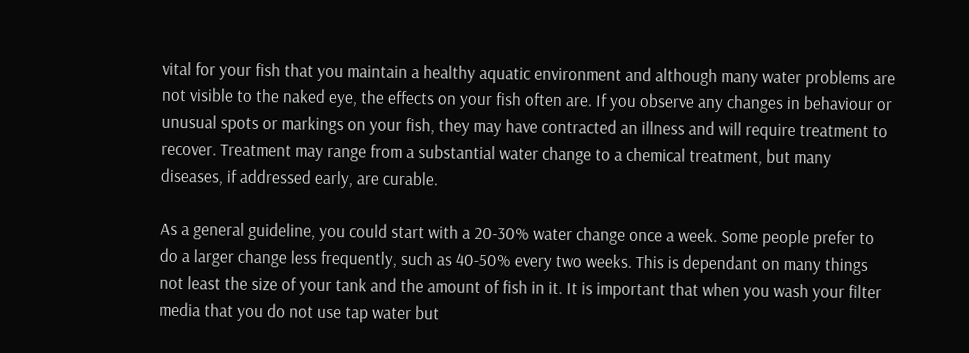vital for your fish that you maintain a healthy aquatic environment and although many water problems are not visible to the naked eye, the effects on your fish often are. If you observe any changes in behaviour or unusual spots or markings on your fish, they may have contracted an illness and will require treatment to recover. Treatment may range from a substantial water change to a chemical treatment, but many diseases, if addressed early, are curable.

As a general guideline, you could start with a 20-30% water change once a week. Some people prefer to do a larger change less frequently, such as 40-50% every two weeks. This is dependant on many things not least the size of your tank and the amount of fish in it. It is important that when you wash your filter media that you do not use tap water but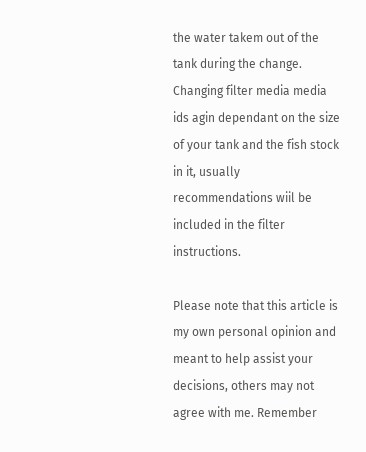the water takem out of the tank during the change. Changing filter media media ids agin dependant on the size of your tank and the fish stock in it, usually recommendations wiil be included in the filter instructions.

Please note that this article is my own personal opinion and meant to help assist your decisions, others may not agree with me. Remember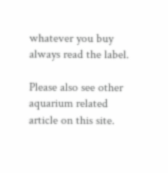whatever you buy always read the label.

Please also see other aquarium related article on this site.